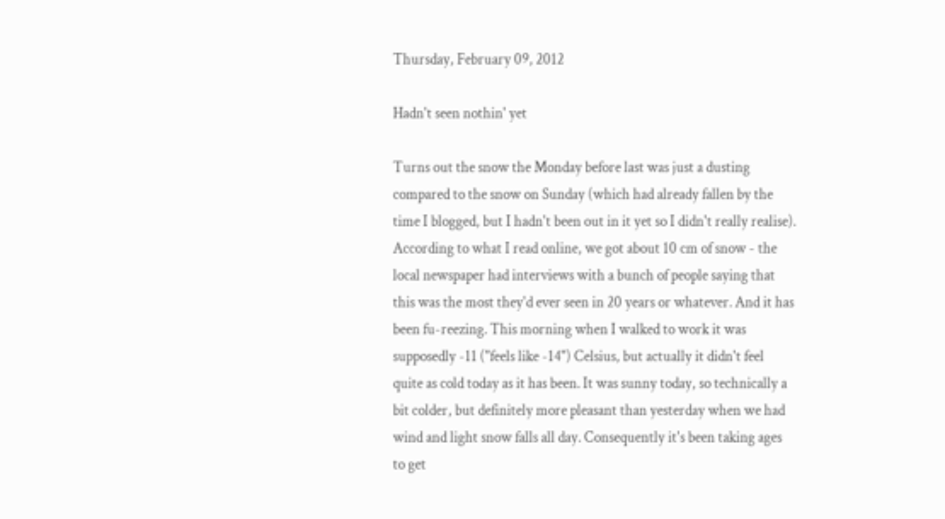Thursday, February 09, 2012

Hadn't seen nothin' yet

Turns out the snow the Monday before last was just a dusting compared to the snow on Sunday (which had already fallen by the time I blogged, but I hadn't been out in it yet so I didn't really realise). According to what I read online, we got about 10 cm of snow - the local newspaper had interviews with a bunch of people saying that this was the most they'd ever seen in 20 years or whatever. And it has been fu-reezing. This morning when I walked to work it was supposedly -11 ("feels like -14") Celsius, but actually it didn't feel quite as cold today as it has been. It was sunny today, so technically a bit colder, but definitely more pleasant than yesterday when we had wind and light snow falls all day. Consequently it's been taking ages to get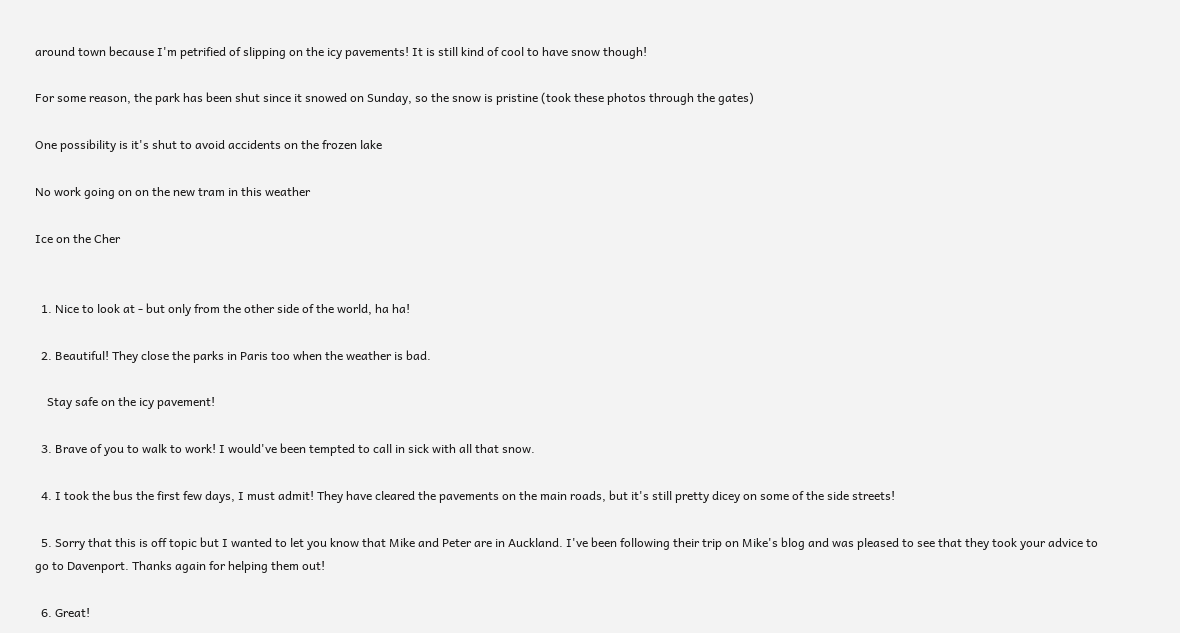around town because I'm petrified of slipping on the icy pavements! It is still kind of cool to have snow though!

For some reason, the park has been shut since it snowed on Sunday, so the snow is pristine (took these photos through the gates)

One possibility is it's shut to avoid accidents on the frozen lake

No work going on on the new tram in this weather

Ice on the Cher


  1. Nice to look at - but only from the other side of the world, ha ha!

  2. Beautiful! They close the parks in Paris too when the weather is bad.

    Stay safe on the icy pavement!

  3. Brave of you to walk to work! I would've been tempted to call in sick with all that snow.

  4. I took the bus the first few days, I must admit! They have cleared the pavements on the main roads, but it's still pretty dicey on some of the side streets!

  5. Sorry that this is off topic but I wanted to let you know that Mike and Peter are in Auckland. I've been following their trip on Mike's blog and was pleased to see that they took your advice to go to Davenport. Thanks again for helping them out!

  6. Great!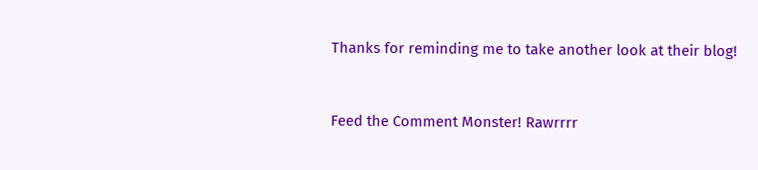Thanks for reminding me to take another look at their blog!


Feed the Comment Monster! Rawrrrr